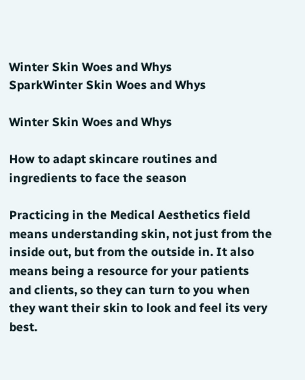Winter Skin Woes and Whys
SparkWinter Skin Woes and Whys

Winter Skin Woes and Whys

How to adapt skincare routines and ingredients to face the season

Practicing in the Medical Aesthetics field means understanding skin, not just from the inside out, but from the outside in. It also means being a resource for your patients and clients, so they can turn to you when they want their skin to look and feel its very best.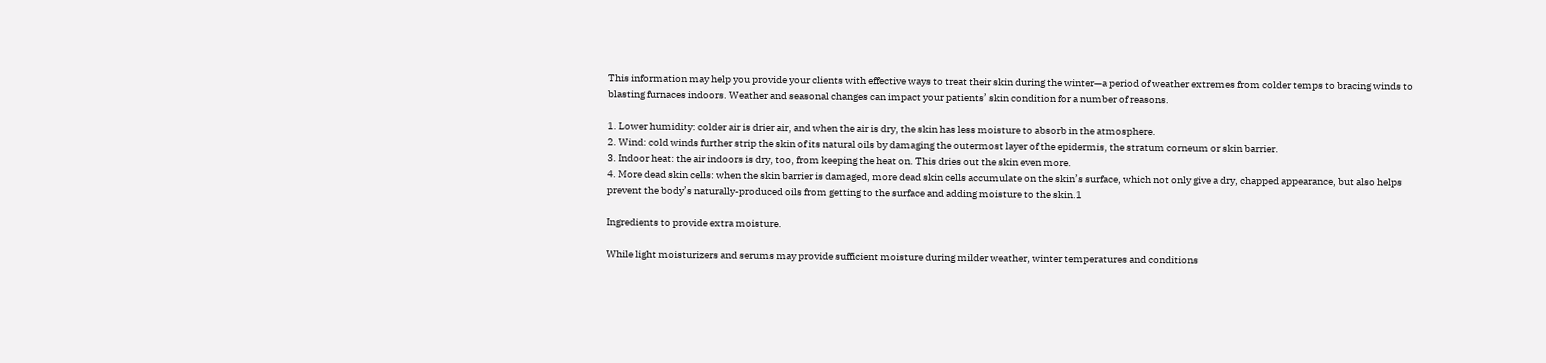This information may help you provide your clients with effective ways to treat their skin during the winter—a period of weather extremes from colder temps to bracing winds to blasting furnaces indoors. Weather and seasonal changes can impact your patients’ skin condition for a number of reasons.

1. Lower humidity: colder air is drier air, and when the air is dry, the skin has less moisture to absorb in the atmosphere.
2. Wind: cold winds further strip the skin of its natural oils by damaging the outermost layer of the epidermis, the stratum corneum or skin barrier.
3. Indoor heat: the air indoors is dry, too, from keeping the heat on. This dries out the skin even more.
4. More dead skin cells: when the skin barrier is damaged, more dead skin cells accumulate on the skin’s surface, which not only give a dry, chapped appearance, but also helps prevent the body’s naturally-produced oils from getting to the surface and adding moisture to the skin.1

Ingredients to provide extra moisture.

While light moisturizers and serums may provide sufficient moisture during milder weather, winter temperatures and conditions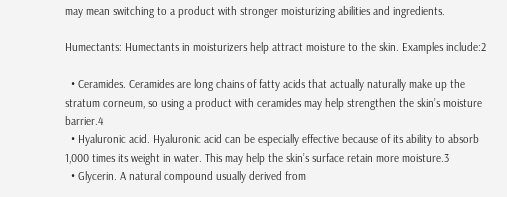may mean switching to a product with stronger moisturizing abilities and ingredients.

Humectants: Humectants in moisturizers help attract moisture to the skin. Examples include:2

  • Ceramides. Ceramides are long chains of fatty acids that actually naturally make up the stratum corneum, so using a product with ceramides may help strengthen the skin’s moisture barrier.4
  • Hyaluronic acid. Hyaluronic acid can be especially effective because of its ability to absorb 1,000 times its weight in water. This may help the skin’s surface retain more moisture.3
  • Glycerin. A natural compound usually derived from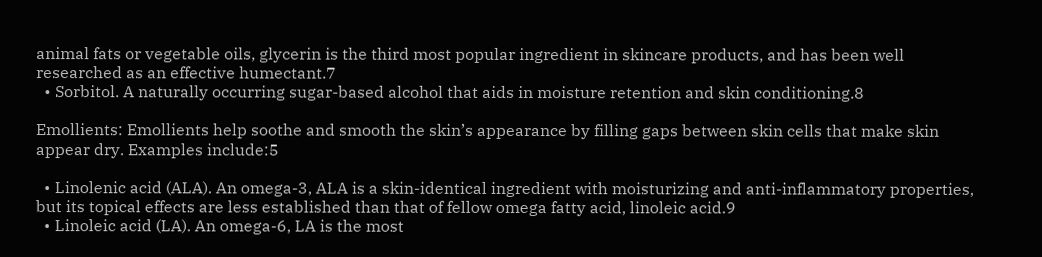animal fats or vegetable oils, glycerin is the third most popular ingredient in skincare products, and has been well researched as an effective humectant.7
  • Sorbitol. A naturally occurring sugar-based alcohol that aids in moisture retention and skin conditioning.8

Emollients: Emollients help soothe and smooth the skin’s appearance by filling gaps between skin cells that make skin appear dry. Examples include:5

  • Linolenic acid (ALA). An omega-3, ALA is a skin-identical ingredient with moisturizing and anti-inflammatory properties, but its topical effects are less established than that of fellow omega fatty acid, linoleic acid.9
  • Linoleic acid (LA). An omega-6, LA is the most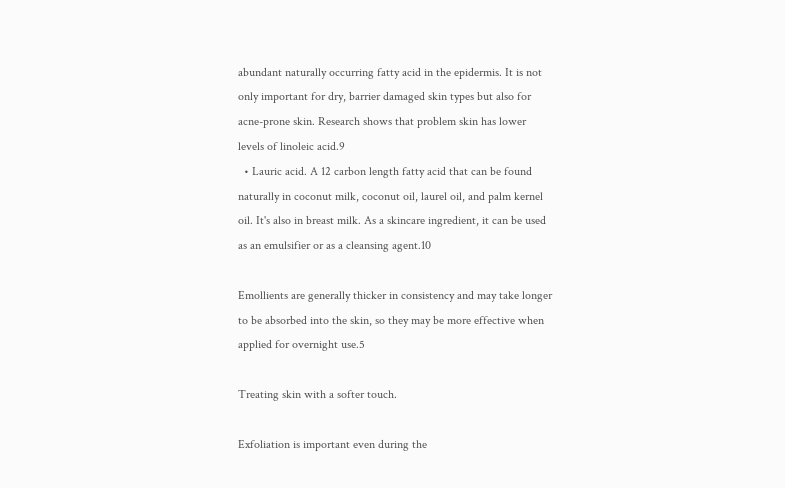abundant naturally occurring fatty acid in the epidermis. It is not only important for dry, barrier damaged skin types but also for acne-prone skin. Research shows that problem skin has lower levels of linoleic acid.9
  • Lauric acid. A 12 carbon length fatty acid that can be found naturally in coconut milk, coconut oil, laurel oil, and palm kernel oil. It's also in breast milk. As a skincare ingredient, it can be used as an emulsifier or as a cleansing agent.10

Emollients are generally thicker in consistency and may take longer to be absorbed into the skin, so they may be more effective when applied for overnight use.5

Treating skin with a softer touch.

Exfoliation is important even during the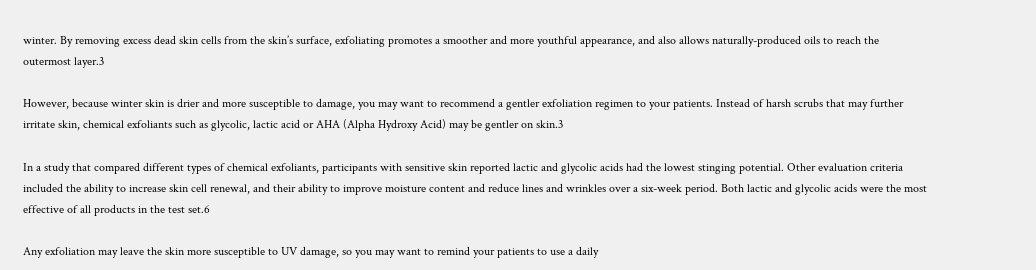winter. By removing excess dead skin cells from the skin’s surface, exfoliating promotes a smoother and more youthful appearance, and also allows naturally-produced oils to reach the outermost layer.3

However, because winter skin is drier and more susceptible to damage, you may want to recommend a gentler exfoliation regimen to your patients. Instead of harsh scrubs that may further irritate skin, chemical exfoliants such as glycolic, lactic acid or AHA (Alpha Hydroxy Acid) may be gentler on skin.3

In a study that compared different types of chemical exfoliants, participants with sensitive skin reported lactic and glycolic acids had the lowest stinging potential. Other evaluation criteria included the ability to increase skin cell renewal, and their ability to improve moisture content and reduce lines and wrinkles over a six-week period. Both lactic and glycolic acids were the most effective of all products in the test set.6

Any exfoliation may leave the skin more susceptible to UV damage, so you may want to remind your patients to use a daily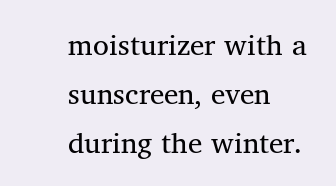moisturizer with a sunscreen, even during the winter.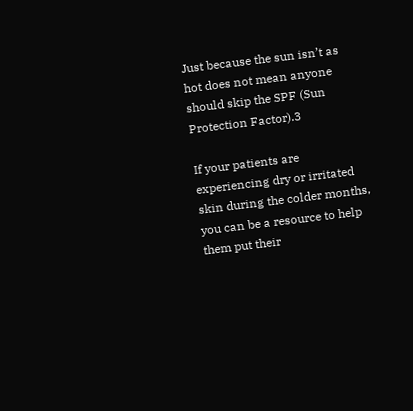Just because the sun isn’t as hot does not mean anyone should skip the SPF (Sun Protection Factor).3

If your patients are experiencing dry or irritated skin during the colder months, you can be a resource to help them put their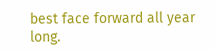best face forward all year long.